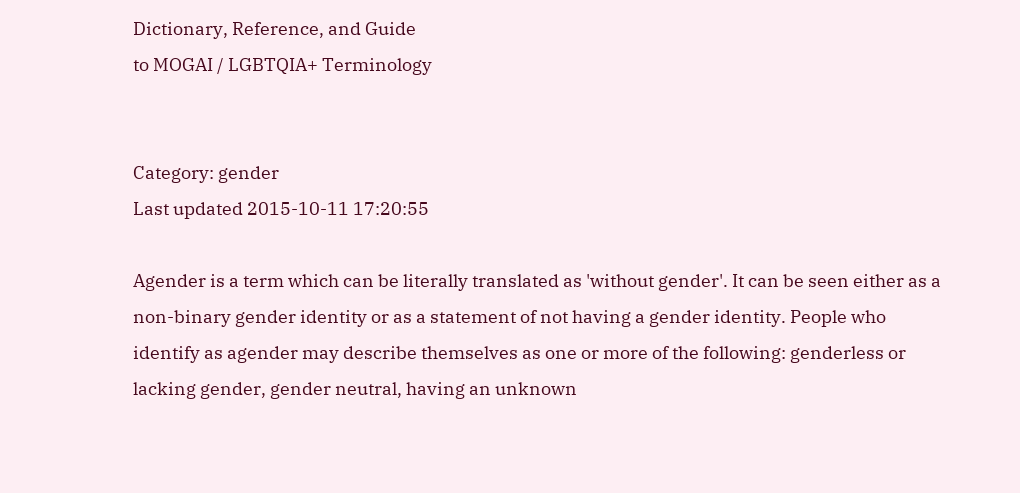Dictionary, Reference, and Guide
to MOGAI / LGBTQIA+ Terminology


Category: gender
Last updated 2015-10-11 17:20:55

Agender is a term which can be literally translated as 'without gender'. It can be seen either as a non-binary gender identity or as a statement of not having a gender identity. People who identify as agender may describe themselves as one or more of the following: genderless or lacking gender, gender neutral, having an unknown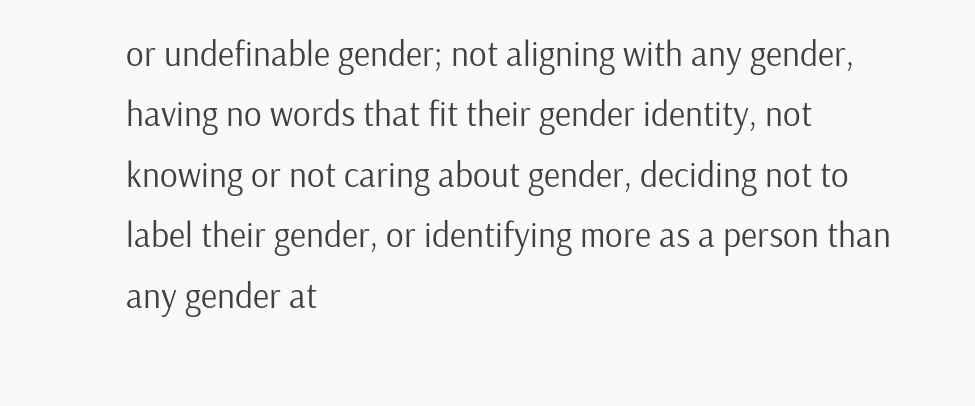or undefinable gender; not aligning with any gender, having no words that fit their gender identity, not knowing or not caring about gender, deciding not to label their gender, or identifying more as a person than any gender at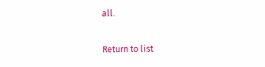all.

Return to list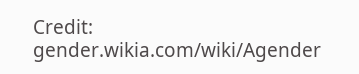Credit: gender.wikia.com/wiki/Agender